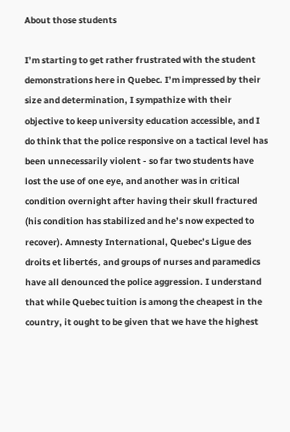About those students

I’m starting to get rather frustrated with the student demonstrations here in Quebec. I’m impressed by their size and determination, I sympathize with their objective to keep university education accessible, and I do think that the police responsive on a tactical level has been unnecessarily violent - so far two students have lost the use of one eye, and another was in critical condition overnight after having their skull fractured (his condition has stabilized and he’s now expected to recover). Amnesty International, Quebec’s Ligue des droits et libertés, and groups of nurses and paramedics have all denounced the police aggression. I understand that while Quebec tuition is among the cheapest in the country, it ought to be given that we have the highest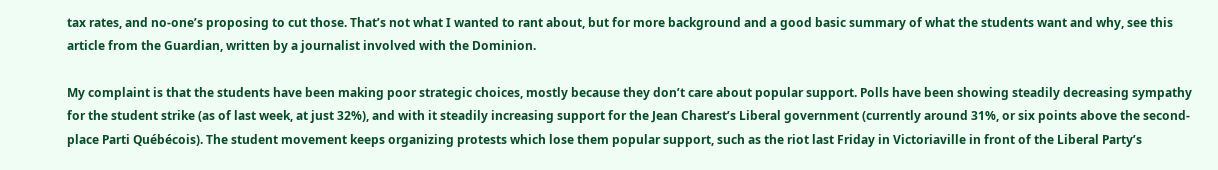tax rates, and no-one’s proposing to cut those. That’s not what I wanted to rant about, but for more background and a good basic summary of what the students want and why, see this article from the Guardian, written by a journalist involved with the Dominion.

My complaint is that the students have been making poor strategic choices, mostly because they don’t care about popular support. Polls have been showing steadily decreasing sympathy for the student strike (as of last week, at just 32%), and with it steadily increasing support for the Jean Charest’s Liberal government (currently around 31%, or six points above the second-place Parti Québécois). The student movement keeps organizing protests which lose them popular support, such as the riot last Friday in Victoriaville in front of the Liberal Party’s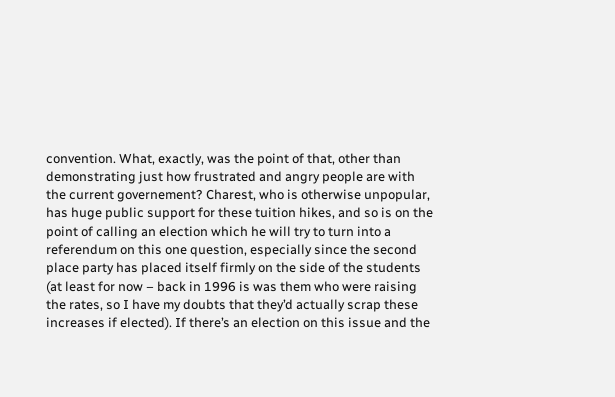convention. What, exactly, was the point of that, other than demonstrating just how frustrated and angry people are with the current governement? Charest, who is otherwise unpopular, has huge public support for these tuition hikes, and so is on the point of calling an election which he will try to turn into a referendum on this one question, especially since the second place party has placed itself firmly on the side of the students (at least for now – back in 1996 is was them who were raising the rates, so I have my doubts that they’d actually scrap these increases if elected). If there’s an election on this issue and the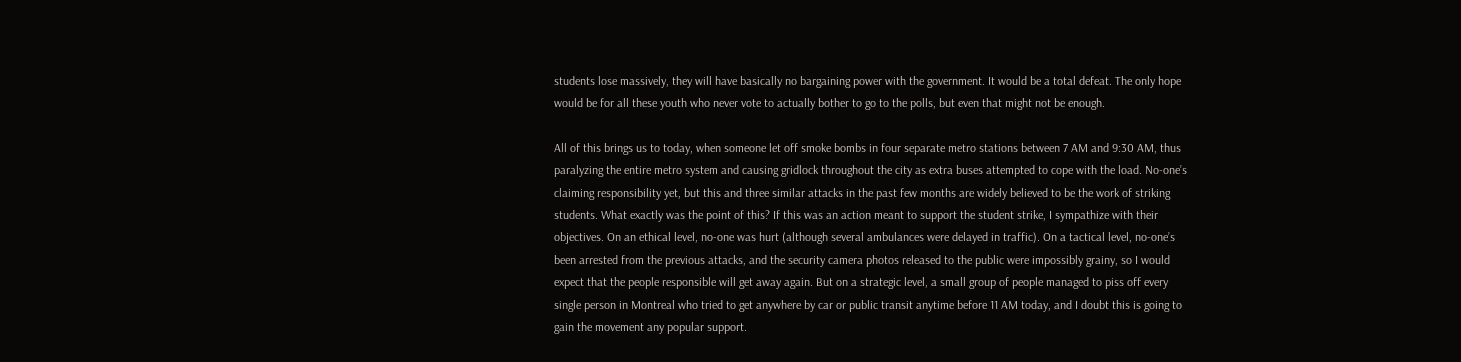students lose massively, they will have basically no bargaining power with the government. It would be a total defeat. The only hope would be for all these youth who never vote to actually bother to go to the polls, but even that might not be enough.

All of this brings us to today, when someone let off smoke bombs in four separate metro stations between 7 AM and 9:30 AM, thus paralyzing the entire metro system and causing gridlock throughout the city as extra buses attempted to cope with the load. No-one’s claiming responsibility yet, but this and three similar attacks in the past few months are widely believed to be the work of striking students. What exactly was the point of this? If this was an action meant to support the student strike, I sympathize with their objectives. On an ethical level, no-one was hurt (although several ambulances were delayed in traffic). On a tactical level, no-one’s been arrested from the previous attacks, and the security camera photos released to the public were impossibly grainy, so I would expect that the people responsible will get away again. But on a strategic level, a small group of people managed to piss off every single person in Montreal who tried to get anywhere by car or public transit anytime before 11 AM today, and I doubt this is going to gain the movement any popular support.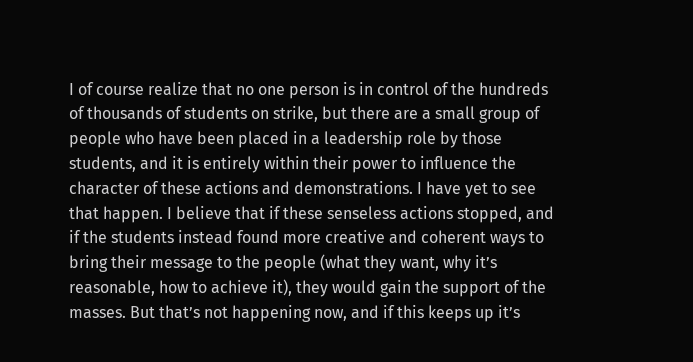I of course realize that no one person is in control of the hundreds of thousands of students on strike, but there are a small group of people who have been placed in a leadership role by those students, and it is entirely within their power to influence the character of these actions and demonstrations. I have yet to see that happen. I believe that if these senseless actions stopped, and if the students instead found more creative and coherent ways to bring their message to the people (what they want, why it’s reasonable, how to achieve it), they would gain the support of the masses. But that’s not happening now, and if this keeps up it’s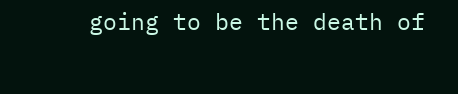going to be the death of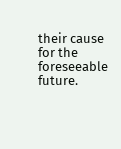their cause for the foreseeable future.